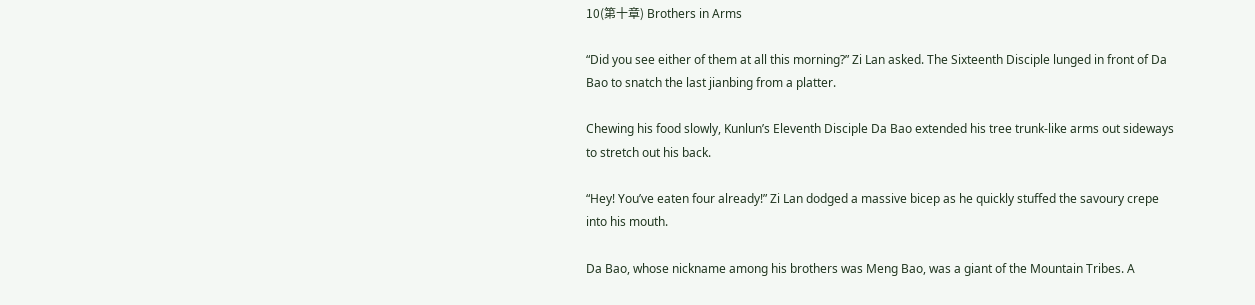10(第十章) Brothers in Arms

“Did you see either of them at all this morning?” Zi Lan asked. The Sixteenth Disciple lunged in front of Da Bao to snatch the last jianbing from a platter.

Chewing his food slowly, Kunlun’s Eleventh Disciple Da Bao extended his tree trunk-like arms out sideways to stretch out his back.

“Hey! You’ve eaten four already!” Zi Lan dodged a massive bicep as he quickly stuffed the savoury crepe into his mouth.

Da Bao, whose nickname among his brothers was Meng Bao, was a giant of the Mountain Tribes. A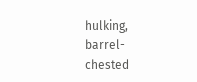hulking, barrel-chested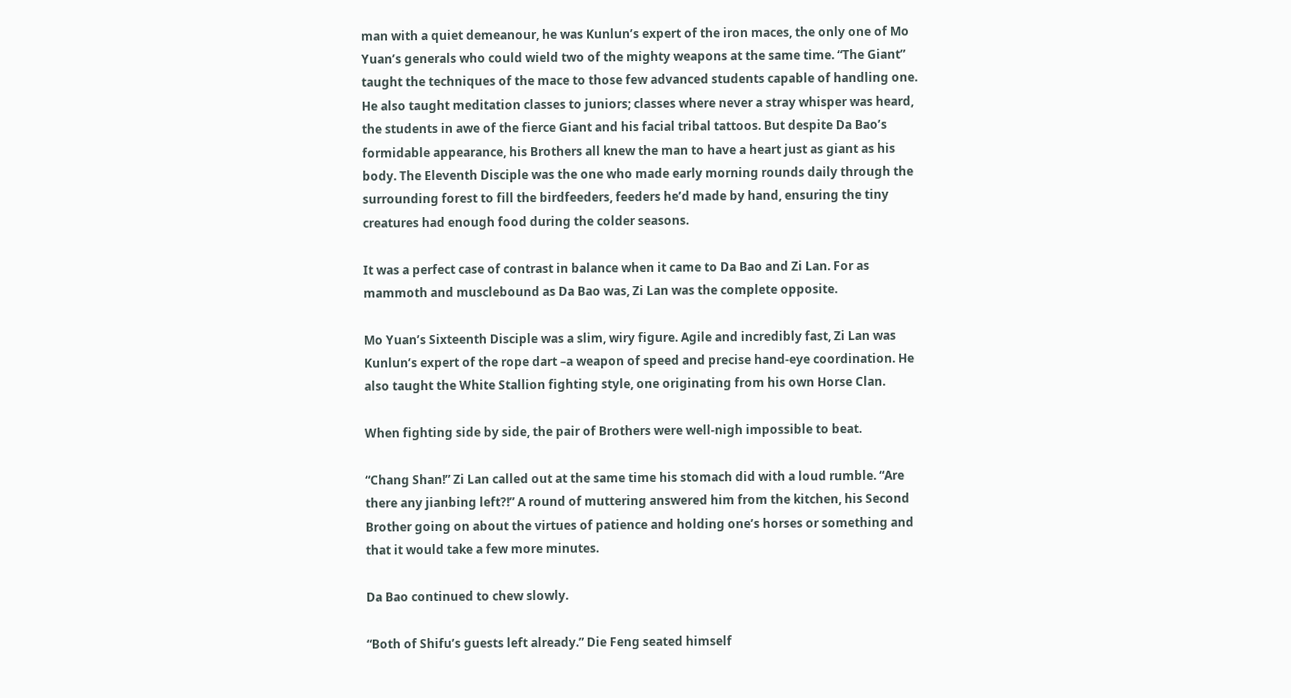man with a quiet demeanour, he was Kunlun’s expert of the iron maces, the only one of Mo Yuan’s generals who could wield two of the mighty weapons at the same time. “The Giant” taught the techniques of the mace to those few advanced students capable of handling one. He also taught meditation classes to juniors; classes where never a stray whisper was heard, the students in awe of the fierce Giant and his facial tribal tattoos. But despite Da Bao’s formidable appearance, his Brothers all knew the man to have a heart just as giant as his body. The Eleventh Disciple was the one who made early morning rounds daily through the surrounding forest to fill the birdfeeders, feeders he’d made by hand, ensuring the tiny creatures had enough food during the colder seasons.

It was a perfect case of contrast in balance when it came to Da Bao and Zi Lan. For as mammoth and musclebound as Da Bao was, Zi Lan was the complete opposite.

Mo Yuan’s Sixteenth Disciple was a slim, wiry figure. Agile and incredibly fast, Zi Lan was Kunlun’s expert of the rope dart –a weapon of speed and precise hand-eye coordination. He also taught the White Stallion fighting style, one originating from his own Horse Clan.

When fighting side by side, the pair of Brothers were well-nigh impossible to beat.

“Chang Shan!” Zi Lan called out at the same time his stomach did with a loud rumble. “Are there any jianbing left?!” A round of muttering answered him from the kitchen, his Second Brother going on about the virtues of patience and holding one’s horses or something and that it would take a few more minutes.

Da Bao continued to chew slowly.

“Both of Shifu’s guests left already.” Die Feng seated himself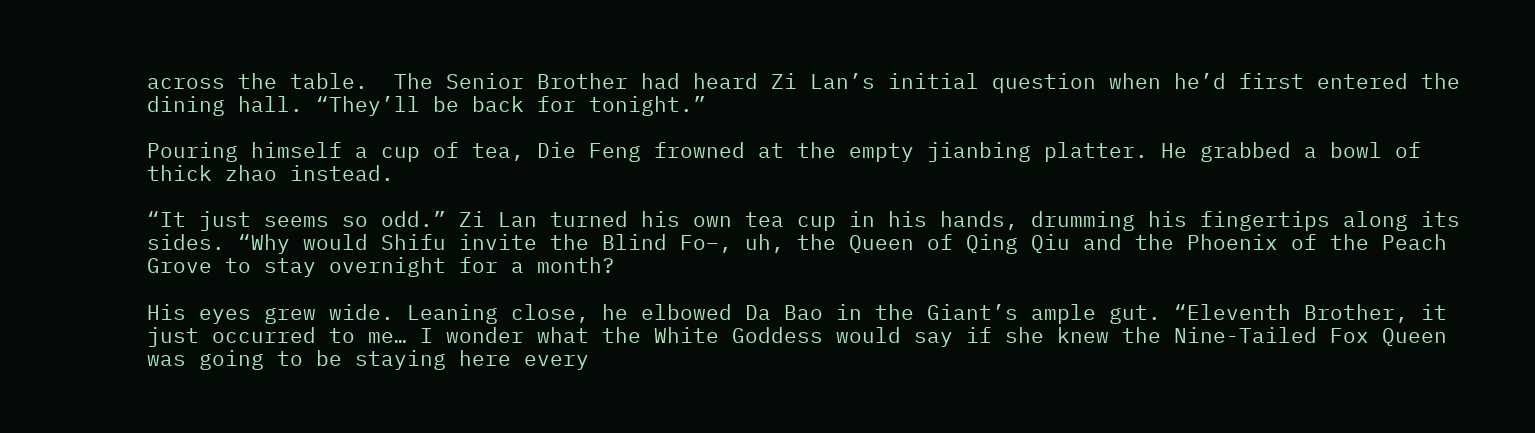across the table.  The Senior Brother had heard Zi Lan’s initial question when he’d first entered the dining hall. “They’ll be back for tonight.”

Pouring himself a cup of tea, Die Feng frowned at the empty jianbing platter. He grabbed a bowl of thick zhao instead.

“It just seems so odd.” Zi Lan turned his own tea cup in his hands, drumming his fingertips along its sides. “Why would Shifu invite the Blind Fo–, uh, the Queen of Qing Qiu and the Phoenix of the Peach Grove to stay overnight for a month?

His eyes grew wide. Leaning close, he elbowed Da Bao in the Giant’s ample gut. “Eleventh Brother, it just occurred to me… I wonder what the White Goddess would say if she knew the Nine-Tailed Fox Queen was going to be staying here every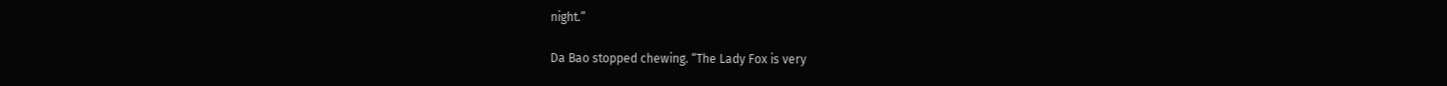night.”

Da Bao stopped chewing. “The Lady Fox is very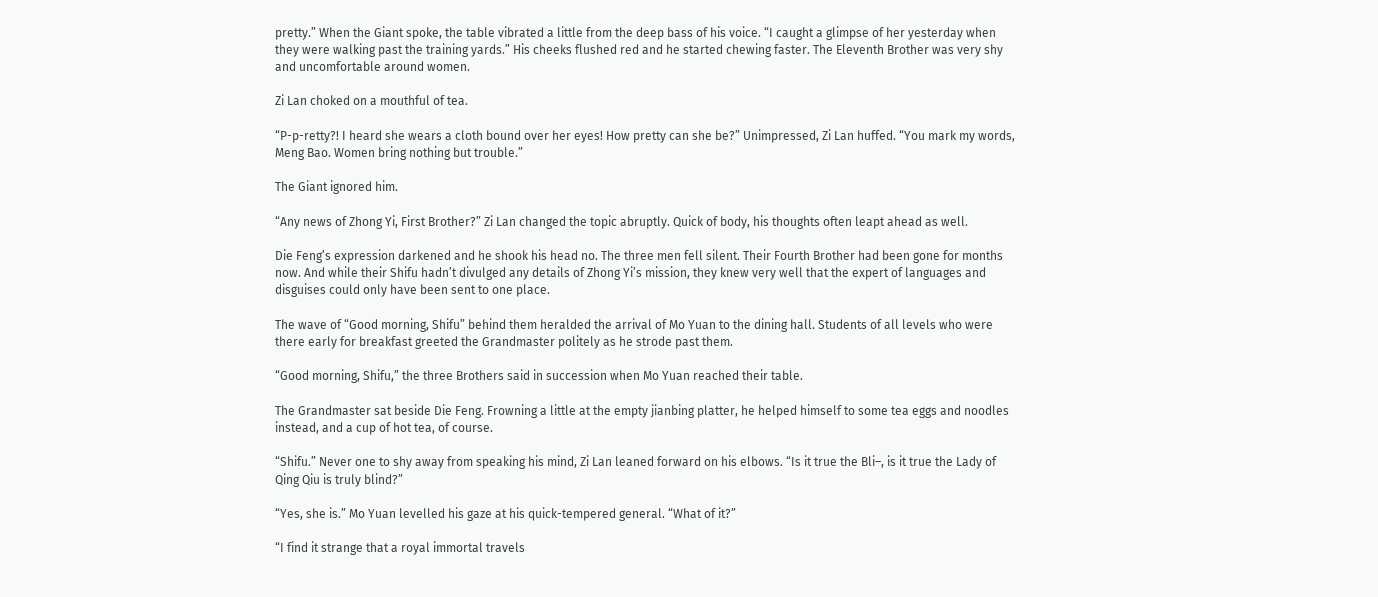pretty.” When the Giant spoke, the table vibrated a little from the deep bass of his voice. “I caught a glimpse of her yesterday when they were walking past the training yards.” His cheeks flushed red and he started chewing faster. The Eleventh Brother was very shy and uncomfortable around women.

Zi Lan choked on a mouthful of tea.

“P-p-retty?! I heard she wears a cloth bound over her eyes! How pretty can she be?” Unimpressed, Zi Lan huffed. “You mark my words, Meng Bao. Women bring nothing but trouble.”

The Giant ignored him.

“Any news of Zhong Yi, First Brother?” Zi Lan changed the topic abruptly. Quick of body, his thoughts often leapt ahead as well.

Die Feng’s expression darkened and he shook his head no. The three men fell silent. Their Fourth Brother had been gone for months now. And while their Shifu hadn’t divulged any details of Zhong Yi’s mission, they knew very well that the expert of languages and disguises could only have been sent to one place.

The wave of “Good morning, Shifu” behind them heralded the arrival of Mo Yuan to the dining hall. Students of all levels who were there early for breakfast greeted the Grandmaster politely as he strode past them.

“Good morning, Shifu,” the three Brothers said in succession when Mo Yuan reached their table.

The Grandmaster sat beside Die Feng. Frowning a little at the empty jianbing platter, he helped himself to some tea eggs and noodles instead, and a cup of hot tea, of course.

“Shifu.” Never one to shy away from speaking his mind, Zi Lan leaned forward on his elbows. “Is it true the Bli–, is it true the Lady of Qing Qiu is truly blind?”

“Yes, she is.” Mo Yuan levelled his gaze at his quick-tempered general. “What of it?”

“I find it strange that a royal immortal travels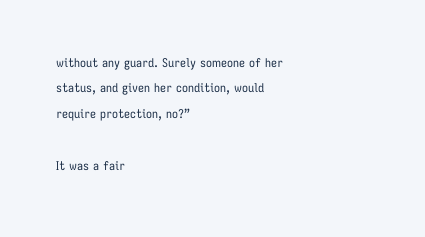without any guard. Surely someone of her status, and given her condition, would require protection, no?”

It was a fair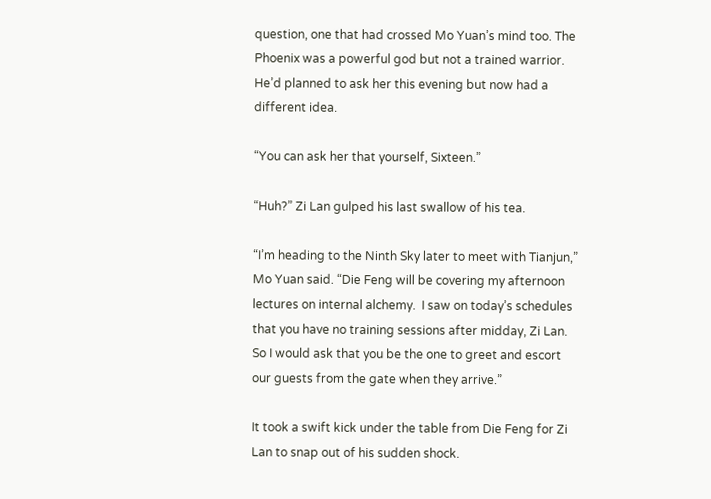question, one that had crossed Mo Yuan’s mind too. The Phoenix was a powerful god but not a trained warrior. He’d planned to ask her this evening but now had a different idea.

“You can ask her that yourself, Sixteen.”

“Huh?” Zi Lan gulped his last swallow of his tea.

“I’m heading to the Ninth Sky later to meet with Tianjun,” Mo Yuan said. “Die Feng will be covering my afternoon lectures on internal alchemy.  I saw on today’s schedules that you have no training sessions after midday, Zi Lan. So I would ask that you be the one to greet and escort our guests from the gate when they arrive.”

It took a swift kick under the table from Die Feng for Zi Lan to snap out of his sudden shock.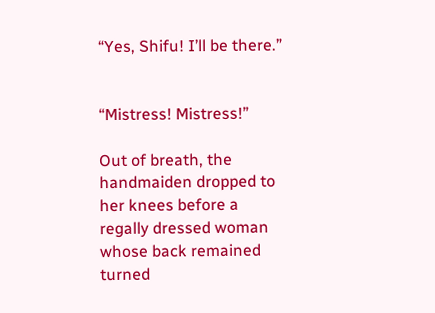“Yes, Shifu! I’ll be there.”


“Mistress! Mistress!”

Out of breath, the handmaiden dropped to her knees before a regally dressed woman whose back remained turned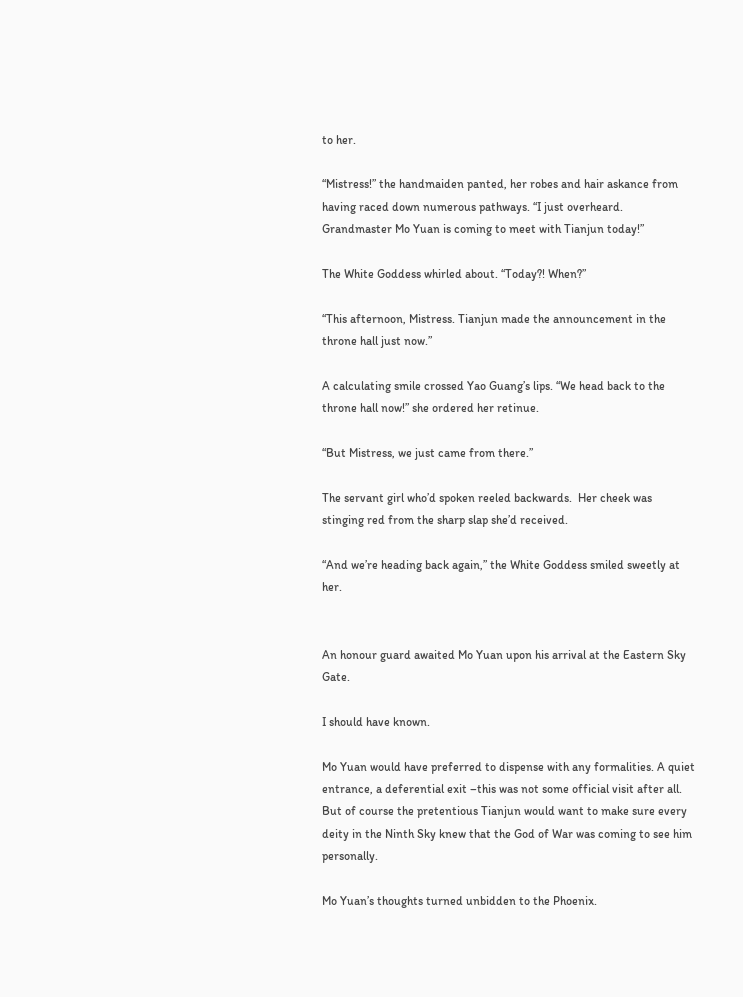to her.

“Mistress!” the handmaiden panted, her robes and hair askance from having raced down numerous pathways. “I just overheard. Grandmaster Mo Yuan is coming to meet with Tianjun today!”

The White Goddess whirled about. “Today?! When?”

“This afternoon, Mistress. Tianjun made the announcement in the throne hall just now.”

A calculating smile crossed Yao Guang’s lips. “We head back to the throne hall now!” she ordered her retinue.

“But Mistress, we just came from there.”

The servant girl who’d spoken reeled backwards.  Her cheek was stinging red from the sharp slap she’d received.

“And we’re heading back again,” the White Goddess smiled sweetly at her.


An honour guard awaited Mo Yuan upon his arrival at the Eastern Sky Gate.

I should have known.

Mo Yuan would have preferred to dispense with any formalities. A quiet entrance, a deferential exit –this was not some official visit after all. But of course the pretentious Tianjun would want to make sure every deity in the Ninth Sky knew that the God of War was coming to see him personally.

Mo Yuan’s thoughts turned unbidden to the Phoenix.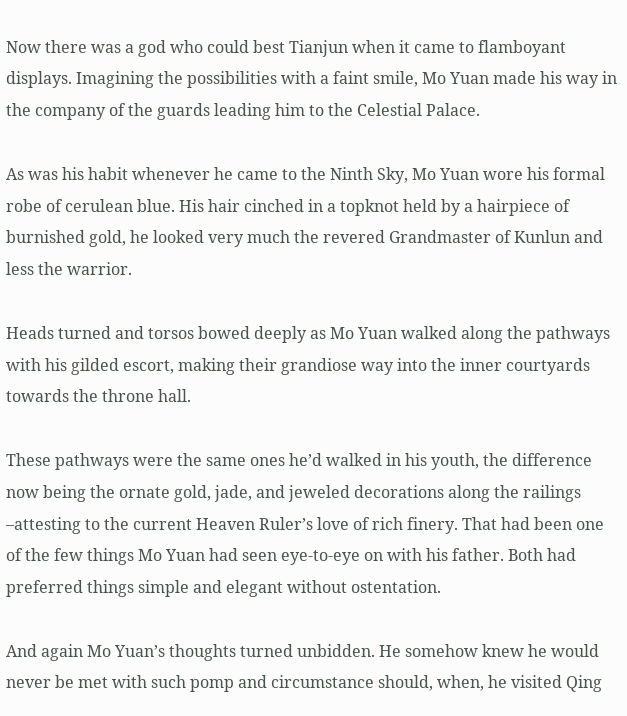Now there was a god who could best Tianjun when it came to flamboyant displays. Imagining the possibilities with a faint smile, Mo Yuan made his way in the company of the guards leading him to the Celestial Palace.

As was his habit whenever he came to the Ninth Sky, Mo Yuan wore his formal robe of cerulean blue. His hair cinched in a topknot held by a hairpiece of burnished gold, he looked very much the revered Grandmaster of Kunlun and less the warrior.

Heads turned and torsos bowed deeply as Mo Yuan walked along the pathways with his gilded escort, making their grandiose way into the inner courtyards towards the throne hall.

These pathways were the same ones he’d walked in his youth, the difference now being the ornate gold, jade, and jeweled decorations along the railings –attesting to the current Heaven Ruler’s love of rich finery. That had been one of the few things Mo Yuan had seen eye-to-eye on with his father. Both had preferred things simple and elegant without ostentation.

And again Mo Yuan’s thoughts turned unbidden. He somehow knew he would never be met with such pomp and circumstance should, when, he visited Qing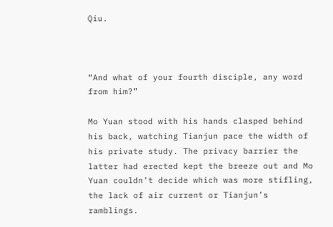Qiu.



“And what of your fourth disciple, any word from him?”

Mo Yuan stood with his hands clasped behind his back, watching Tianjun pace the width of his private study. The privacy barrier the latter had erected kept the breeze out and Mo Yuan couldn’t decide which was more stifling, the lack of air current or Tianjun’s ramblings.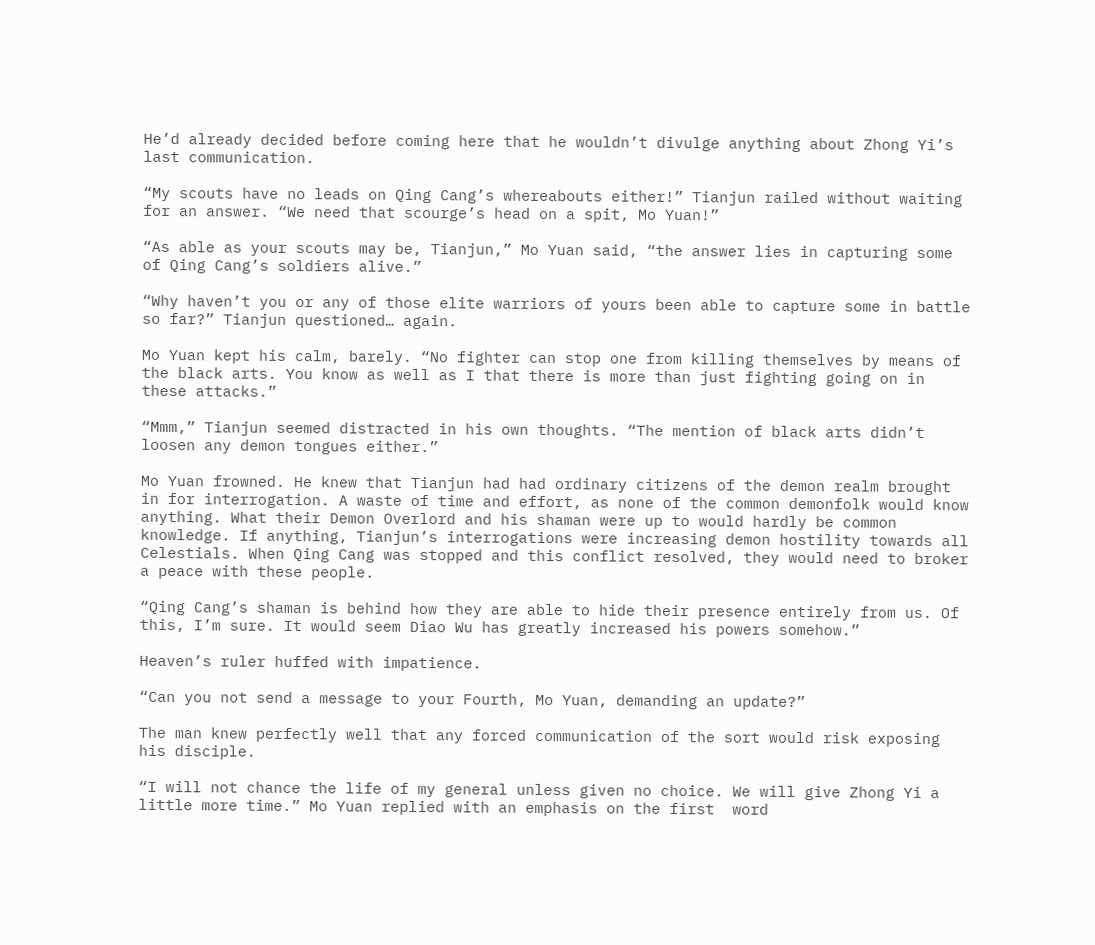He’d already decided before coming here that he wouldn’t divulge anything about Zhong Yi’s last communication.

“My scouts have no leads on Qing Cang’s whereabouts either!” Tianjun railed without waiting for an answer. “We need that scourge’s head on a spit, Mo Yuan!”

“As able as your scouts may be, Tianjun,” Mo Yuan said, “the answer lies in capturing some of Qing Cang’s soldiers alive.”

“Why haven’t you or any of those elite warriors of yours been able to capture some in battle so far?” Tianjun questioned… again.

Mo Yuan kept his calm, barely. “No fighter can stop one from killing themselves by means of the black arts. You know as well as I that there is more than just fighting going on in these attacks.”

“Mmm,” Tianjun seemed distracted in his own thoughts. “The mention of black arts didn’t loosen any demon tongues either.”

Mo Yuan frowned. He knew that Tianjun had had ordinary citizens of the demon realm brought in for interrogation. A waste of time and effort, as none of the common demonfolk would know anything. What their Demon Overlord and his shaman were up to would hardly be common knowledge. If anything, Tianjun’s interrogations were increasing demon hostility towards all Celestials. When Qing Cang was stopped and this conflict resolved, they would need to broker a peace with these people.

“Qing Cang’s shaman is behind how they are able to hide their presence entirely from us. Of this, I’m sure. It would seem Diao Wu has greatly increased his powers somehow.”

Heaven’s ruler huffed with impatience.

“Can you not send a message to your Fourth, Mo Yuan, demanding an update?”

The man knew perfectly well that any forced communication of the sort would risk exposing his disciple.

“I will not chance the life of my general unless given no choice. We will give Zhong Yi a little more time.” Mo Yuan replied with an emphasis on the first  word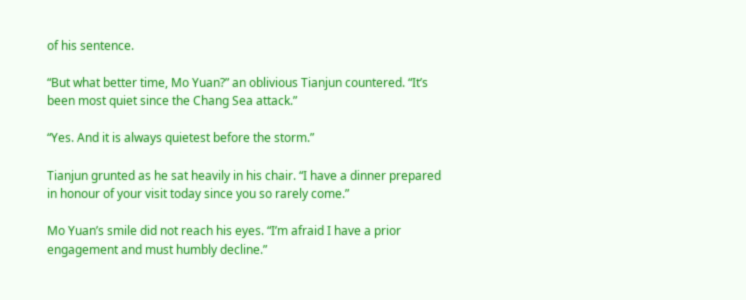of his sentence.

“But what better time, Mo Yuan?” an oblivious Tianjun countered. “It’s been most quiet since the Chang Sea attack.”

“Yes. And it is always quietest before the storm.”

Tianjun grunted as he sat heavily in his chair. “I have a dinner prepared in honour of your visit today since you so rarely come.”

Mo Yuan’s smile did not reach his eyes. “I’m afraid I have a prior engagement and must humbly decline.”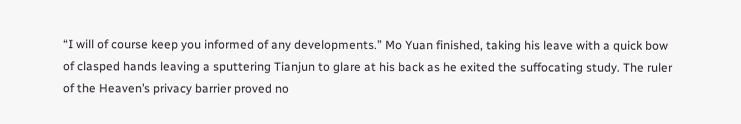“I will of course keep you informed of any developments.” Mo Yuan finished, taking his leave with a quick bow of clasped hands leaving a sputtering Tianjun to glare at his back as he exited the suffocating study. The ruler of the Heaven’s privacy barrier proved no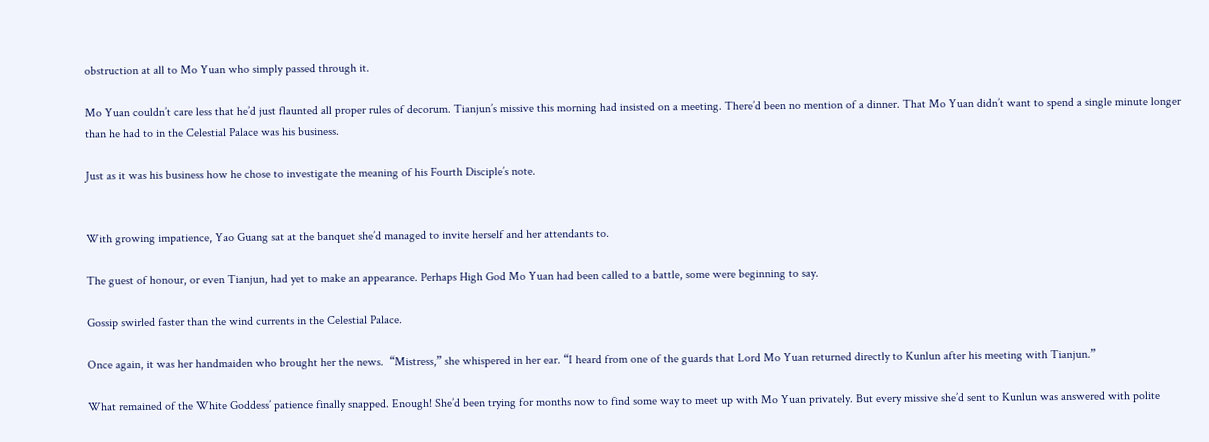obstruction at all to Mo Yuan who simply passed through it.

Mo Yuan couldn’t care less that he’d just flaunted all proper rules of decorum. Tianjun’s missive this morning had insisted on a meeting. There’d been no mention of a dinner. That Mo Yuan didn’t want to spend a single minute longer than he had to in the Celestial Palace was his business.

Just as it was his business how he chose to investigate the meaning of his Fourth Disciple’s note.


With growing impatience, Yao Guang sat at the banquet she’d managed to invite herself and her attendants to.

The guest of honour, or even Tianjun, had yet to make an appearance. Perhaps High God Mo Yuan had been called to a battle, some were beginning to say.

Gossip swirled faster than the wind currents in the Celestial Palace.

Once again, it was her handmaiden who brought her the news.  “Mistress,” she whispered in her ear. “I heard from one of the guards that Lord Mo Yuan returned directly to Kunlun after his meeting with Tianjun.”

What remained of the White Goddess’ patience finally snapped. Enough! She’d been trying for months now to find some way to meet up with Mo Yuan privately. But every missive she’d sent to Kunlun was answered with polite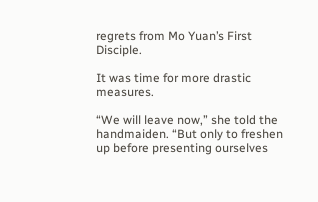regrets from Mo Yuan’s First Disciple.

It was time for more drastic measures.

“We will leave now,” she told the handmaiden. “But only to freshen up before presenting ourselves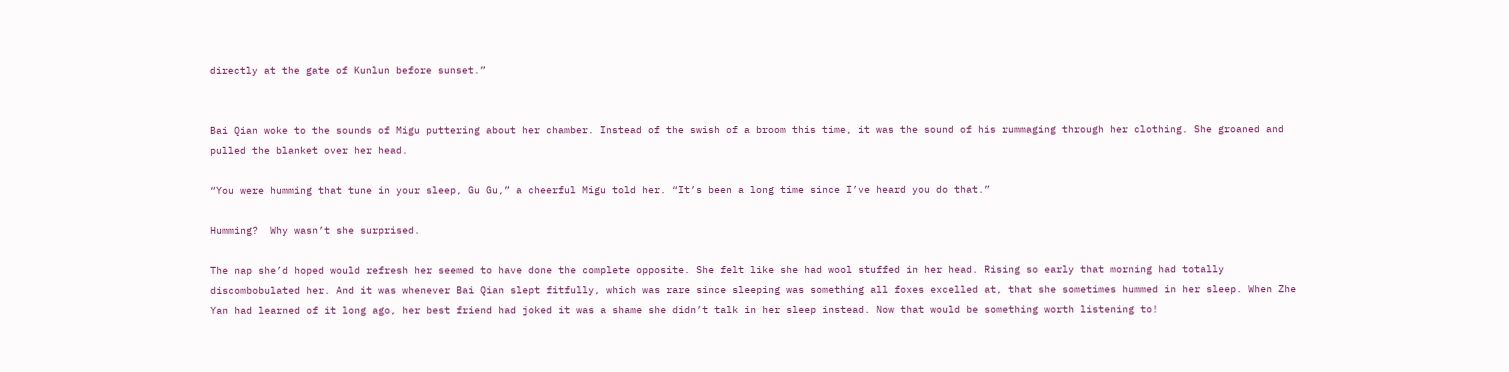directly at the gate of Kunlun before sunset.”


Bai Qian woke to the sounds of Migu puttering about her chamber. Instead of the swish of a broom this time, it was the sound of his rummaging through her clothing. She groaned and pulled the blanket over her head.

“You were humming that tune in your sleep, Gu Gu,” a cheerful Migu told her. “It’s been a long time since I’ve heard you do that.”

Humming?  Why wasn’t she surprised.

The nap she’d hoped would refresh her seemed to have done the complete opposite. She felt like she had wool stuffed in her head. Rising so early that morning had totally discombobulated her. And it was whenever Bai Qian slept fitfully, which was rare since sleeping was something all foxes excelled at, that she sometimes hummed in her sleep. When Zhe Yan had learned of it long ago, her best friend had joked it was a shame she didn’t talk in her sleep instead. Now that would be something worth listening to!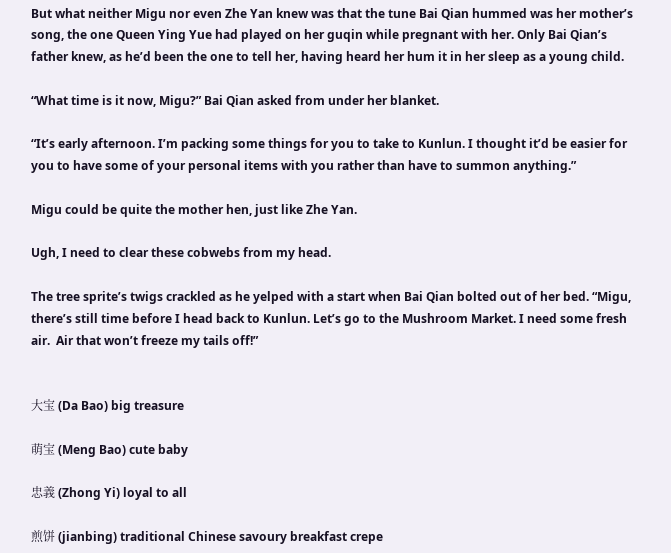But what neither Migu nor even Zhe Yan knew was that the tune Bai Qian hummed was her mother’s song, the one Queen Ying Yue had played on her guqin while pregnant with her. Only Bai Qian’s father knew, as he’d been the one to tell her, having heard her hum it in her sleep as a young child.

“What time is it now, Migu?” Bai Qian asked from under her blanket.

“It’s early afternoon. I’m packing some things for you to take to Kunlun. I thought it’d be easier for you to have some of your personal items with you rather than have to summon anything.”

Migu could be quite the mother hen, just like Zhe Yan.

Ugh, I need to clear these cobwebs from my head.

The tree sprite’s twigs crackled as he yelped with a start when Bai Qian bolted out of her bed. “Migu, there’s still time before I head back to Kunlun. Let’s go to the Mushroom Market. I need some fresh air.  Air that won’t freeze my tails off!”


大宝 (Da Bao) big treasure

萌宝 (Meng Bao) cute baby

忠義 (Zhong Yi) loyal to all

煎饼 (jianbing) traditional Chinese savoury breakfast crepe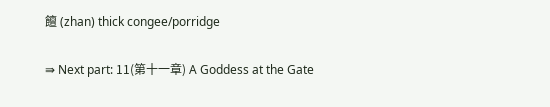饘 (zhan) thick congee/porridge

⇛ Next part: 11(第十一章) A Goddess at the Gate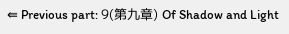⇚ Previous part: 9(第九章) Of Shadow and Light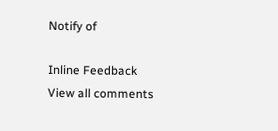Notify of

Inline Feedback
View all comments